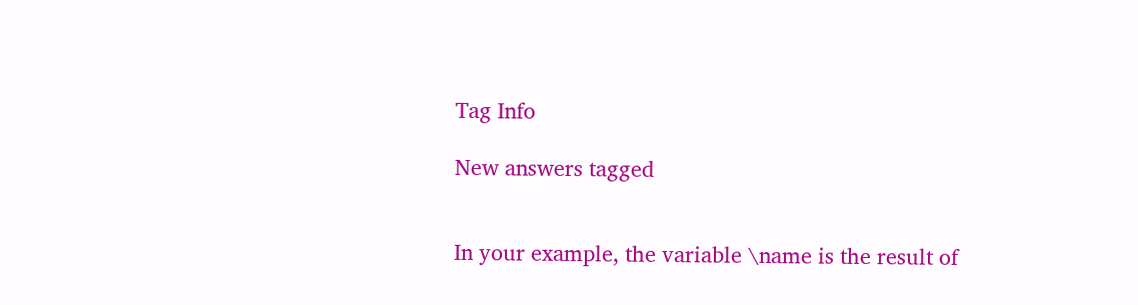Tag Info

New answers tagged


In your example, the variable \name is the result of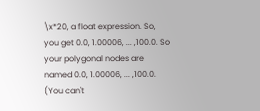\x*20, a float expression. So, you get 0.0, 1.00006, ... ,100.0. So your polygonal nodes are named 0.0, 1.00006, ... ,100.0. (You can't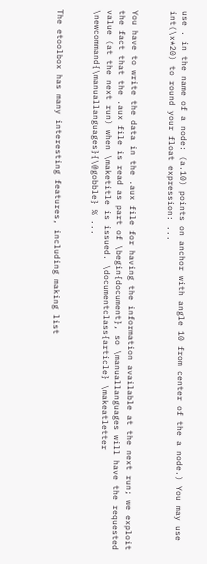use . in the name of a node: (a.10) points on anchor with angle 10 from center of the a node.) You may use int(\x*20) to round your float expression: ...


You have to write the data in the .aux file for having the information available at the next run; we exploit the fact that the .aux file is read as part of \begin{document}, so \manuallanguages will have the requested value (at the next run) when \maketitle is issued. \documentclass{article} \makeatletter \newcommand{\manuallanguages}{\@gobble} % ...


The etoolbox has many interesting features, including making list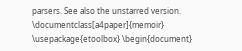parsers. See also the unstarred version. \documentclass[a4paper]{memoir} \usepackage{etoolbox} \begin{document}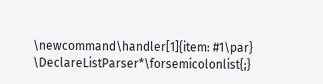\newcommand\handler[1]{item: #1\par} \DeclareListParser*\forsemicolonlist{;}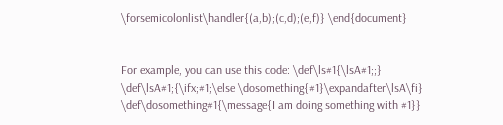\forsemicolonlist\handler{(a,b);(c,d);(e,f)} \end{document}


For example, you can use this code: \def\ls#1{\lsA#1;;} \def\lsA#1;{\ifx;#1;\else \dosomething{#1}\expandafter\lsA\fi} \def\dosomething#1{\message{I am doing something with #1}}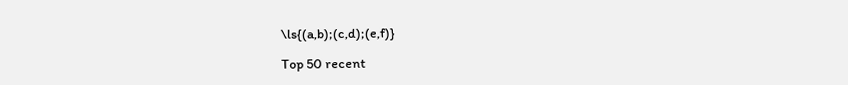\ls{(a,b);(c,d);(e,f)}

Top 50 recent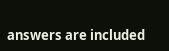answers are included